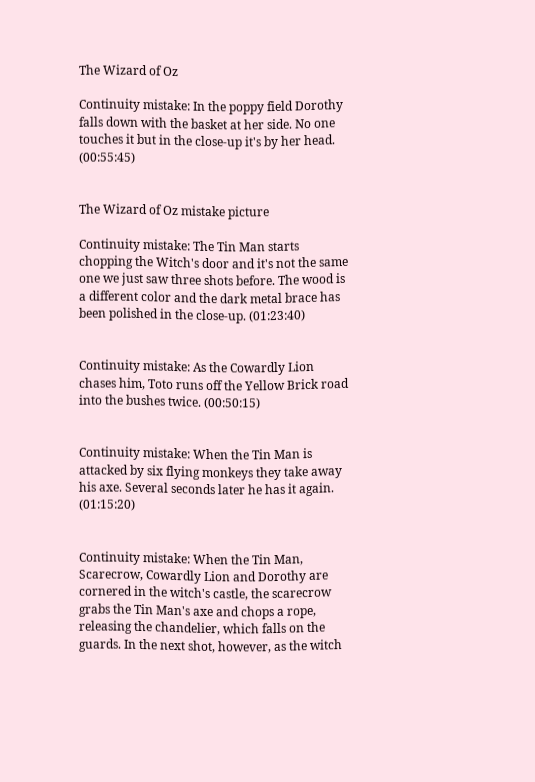The Wizard of Oz

Continuity mistake: In the poppy field Dorothy falls down with the basket at her side. No one touches it but in the close-up it's by her head. (00:55:45)


The Wizard of Oz mistake picture

Continuity mistake: The Tin Man starts chopping the Witch's door and it's not the same one we just saw three shots before. The wood is a different color and the dark metal brace has been polished in the close-up. (01:23:40)


Continuity mistake: As the Cowardly Lion chases him, Toto runs off the Yellow Brick road into the bushes twice. (00:50:15)


Continuity mistake: When the Tin Man is attacked by six flying monkeys they take away his axe. Several seconds later he has it again. (01:15:20)


Continuity mistake: When the Tin Man, Scarecrow, Cowardly Lion and Dorothy are cornered in the witch's castle, the scarecrow grabs the Tin Man's axe and chops a rope, releasing the chandelier, which falls on the guards. In the next shot, however, as the witch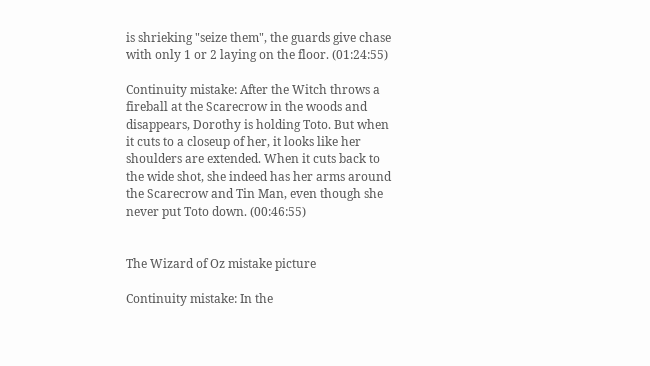is shrieking "seize them", the guards give chase with only 1 or 2 laying on the floor. (01:24:55)

Continuity mistake: After the Witch throws a fireball at the Scarecrow in the woods and disappears, Dorothy is holding Toto. But when it cuts to a closeup of her, it looks like her shoulders are extended. When it cuts back to the wide shot, she indeed has her arms around the Scarecrow and Tin Man, even though she never put Toto down. (00:46:55)


The Wizard of Oz mistake picture

Continuity mistake: In the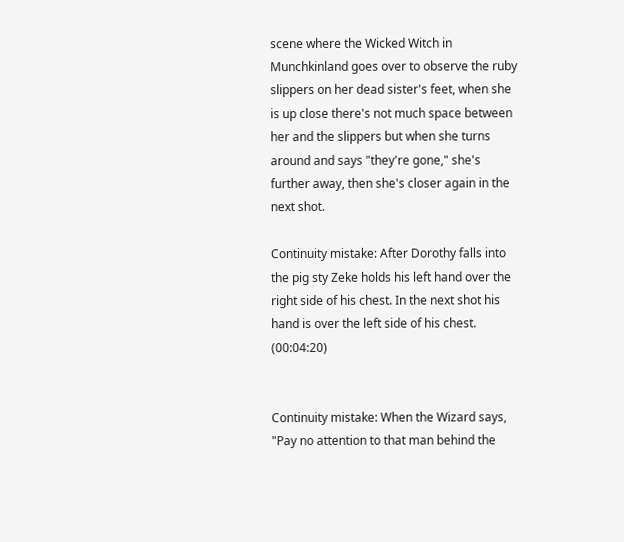scene where the Wicked Witch in Munchkinland goes over to observe the ruby slippers on her dead sister's feet, when she is up close there's not much space between her and the slippers but when she turns around and says "they're gone," she's further away, then she's closer again in the next shot.

Continuity mistake: After Dorothy falls into the pig sty Zeke holds his left hand over the right side of his chest. In the next shot his hand is over the left side of his chest. (00:04:20)


Continuity mistake: When the Wizard says, "Pay no attention to that man behind the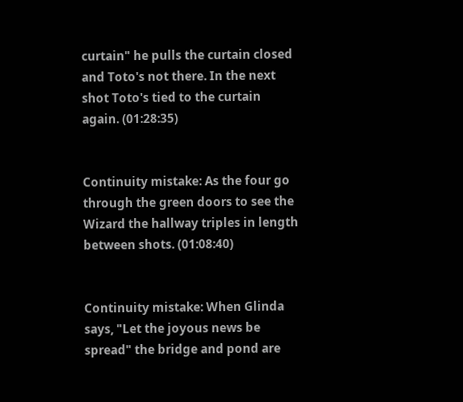curtain" he pulls the curtain closed and Toto's not there. In the next shot Toto's tied to the curtain again. (01:28:35)


Continuity mistake: As the four go through the green doors to see the Wizard the hallway triples in length between shots. (01:08:40)


Continuity mistake: When Glinda says, "Let the joyous news be spread" the bridge and pond are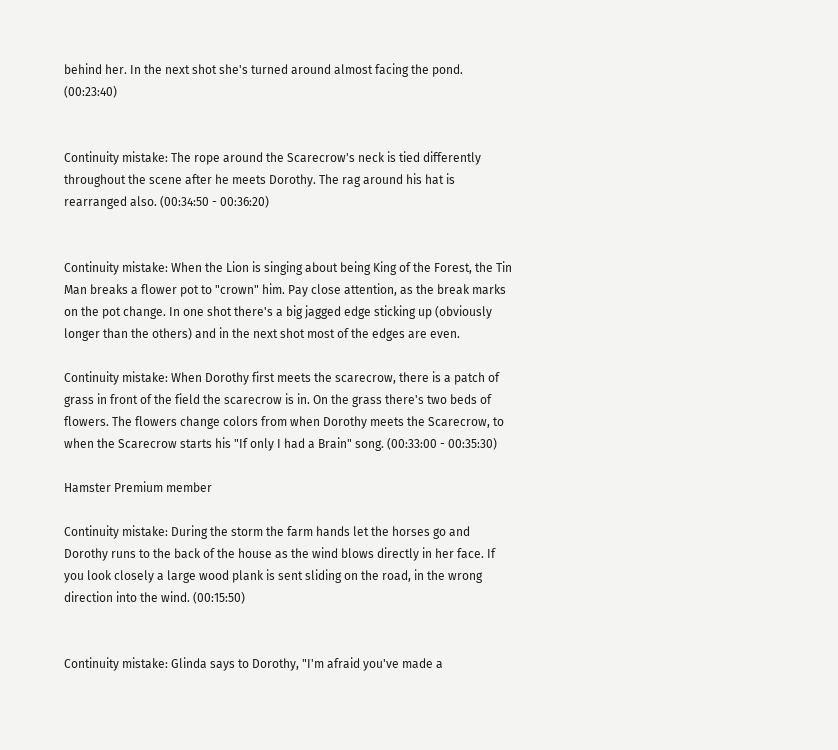behind her. In the next shot she's turned around almost facing the pond. (00:23:40)


Continuity mistake: The rope around the Scarecrow's neck is tied differently throughout the scene after he meets Dorothy. The rag around his hat is rearranged also. (00:34:50 - 00:36:20)


Continuity mistake: When the Lion is singing about being King of the Forest, the Tin Man breaks a flower pot to "crown" him. Pay close attention, as the break marks on the pot change. In one shot there's a big jagged edge sticking up (obviously longer than the others) and in the next shot most of the edges are even.

Continuity mistake: When Dorothy first meets the scarecrow, there is a patch of grass in front of the field the scarecrow is in. On the grass there's two beds of flowers. The flowers change colors from when Dorothy meets the Scarecrow, to when the Scarecrow starts his "If only I had a Brain" song. (00:33:00 - 00:35:30)

Hamster Premium member

Continuity mistake: During the storm the farm hands let the horses go and Dorothy runs to the back of the house as the wind blows directly in her face. If you look closely a large wood plank is sent sliding on the road, in the wrong direction into the wind. (00:15:50)


Continuity mistake: Glinda says to Dorothy, "I'm afraid you've made a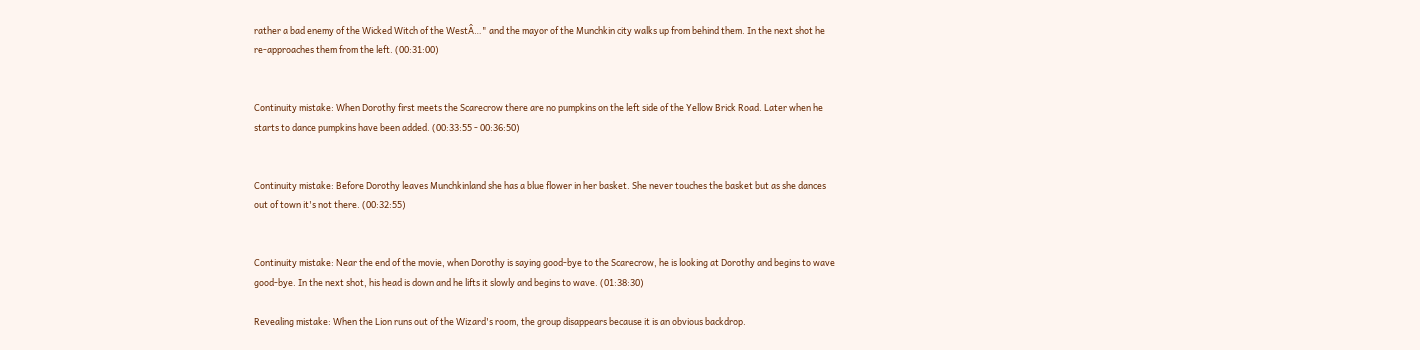rather a bad enemy of the Wicked Witch of the WestÂ…" and the mayor of the Munchkin city walks up from behind them. In the next shot he re-approaches them from the left. (00:31:00)


Continuity mistake: When Dorothy first meets the Scarecrow there are no pumpkins on the left side of the Yellow Brick Road. Later when he starts to dance pumpkins have been added. (00:33:55 - 00:36:50)


Continuity mistake: Before Dorothy leaves Munchkinland she has a blue flower in her basket. She never touches the basket but as she dances out of town it's not there. (00:32:55)


Continuity mistake: Near the end of the movie, when Dorothy is saying good-bye to the Scarecrow, he is looking at Dorothy and begins to wave good-bye. In the next shot, his head is down and he lifts it slowly and begins to wave. (01:38:30)

Revealing mistake: When the Lion runs out of the Wizard's room, the group disappears because it is an obvious backdrop.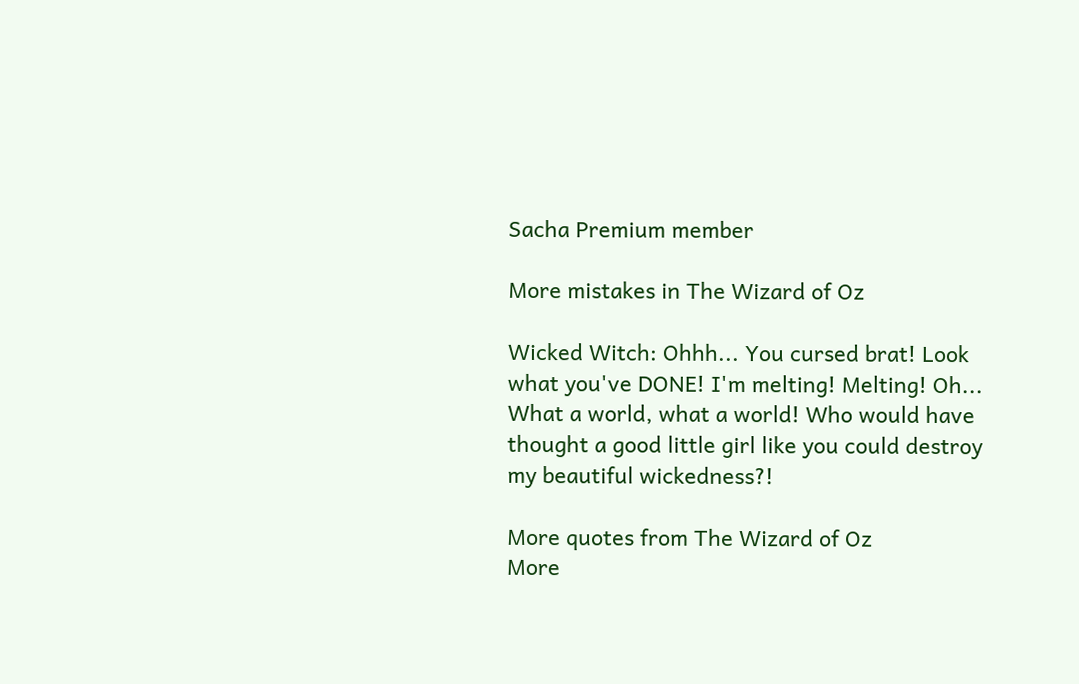Sacha Premium member

More mistakes in The Wizard of Oz

Wicked Witch: Ohhh... You cursed brat! Look what you've DONE! I'm melting! Melting! Oh... What a world, what a world! Who would have thought a good little girl like you could destroy my beautiful wickedness?!

More quotes from The Wizard of Oz
More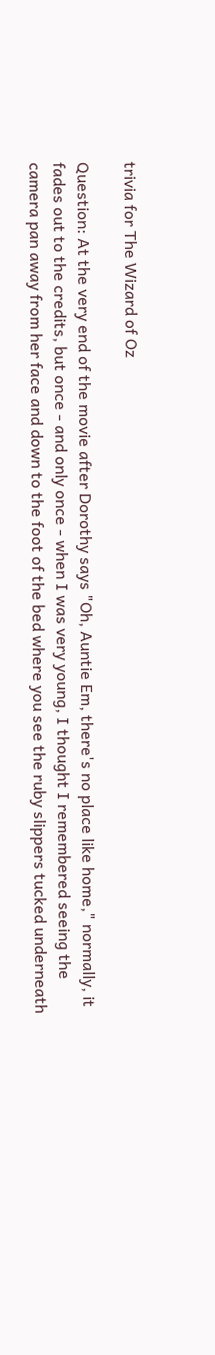trivia for The Wizard of Oz

Question: At the very end of the movie after Dorothy says "Oh, Auntie Em, there's no place like home," normally, it fades out to the credits, but once - and only once - when I was very young, I thought I remembered seeing the camera pan away from her face and down to the foot of the bed where you see the ruby slippers tucked underneath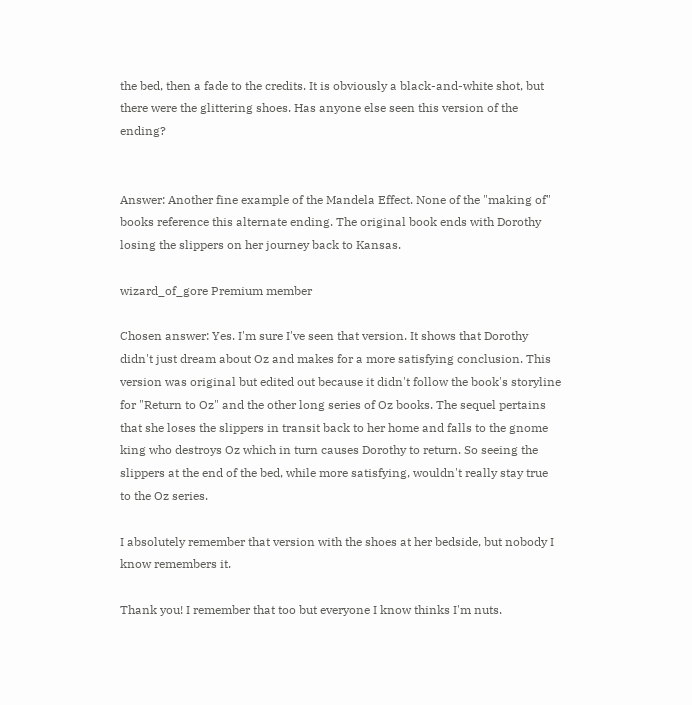the bed, then a fade to the credits. It is obviously a black-and-white shot, but there were the glittering shoes. Has anyone else seen this version of the ending?


Answer: Another fine example of the Mandela Effect. None of the "making of" books reference this alternate ending. The original book ends with Dorothy losing the slippers on her journey back to Kansas.

wizard_of_gore Premium member

Chosen answer: Yes. I'm sure I've seen that version. It shows that Dorothy didn't just dream about Oz and makes for a more satisfying conclusion. This version was original but edited out because it didn't follow the book's storyline for "Return to Oz" and the other long series of Oz books. The sequel pertains that she loses the slippers in transit back to her home and falls to the gnome king who destroys Oz which in turn causes Dorothy to return. So seeing the slippers at the end of the bed, while more satisfying, wouldn't really stay true to the Oz series.

I absolutely remember that version with the shoes at her bedside, but nobody I know remembers it.

Thank you! I remember that too but everyone I know thinks I'm nuts.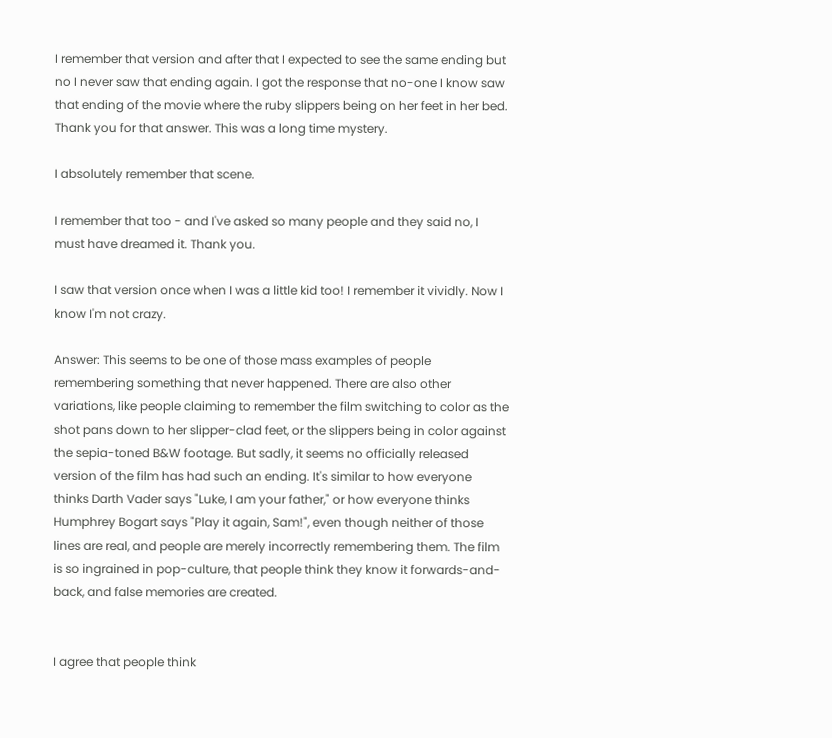I remember that version and after that I expected to see the same ending but no I never saw that ending again. I got the response that no-one I know saw that ending of the movie where the ruby slippers being on her feet in her bed. Thank you for that answer. This was a long time mystery.

I absolutely remember that scene.

I remember that too - and I've asked so many people and they said no, I must have dreamed it. Thank you.

I saw that version once when I was a little kid too! I remember it vividly. Now I know I'm not crazy.

Answer: This seems to be one of those mass examples of people remembering something that never happened. There are also other variations, like people claiming to remember the film switching to color as the shot pans down to her slipper-clad feet, or the slippers being in color against the sepia-toned B&W footage. But sadly, it seems no officially released version of the film has had such an ending. It's similar to how everyone thinks Darth Vader says "Luke, I am your father," or how everyone thinks Humphrey Bogart says "Play it again, Sam!", even though neither of those lines are real, and people are merely incorrectly remembering them. The film is so ingrained in pop-culture, that people think they know it forwards-and-back, and false memories are created.


I agree that people think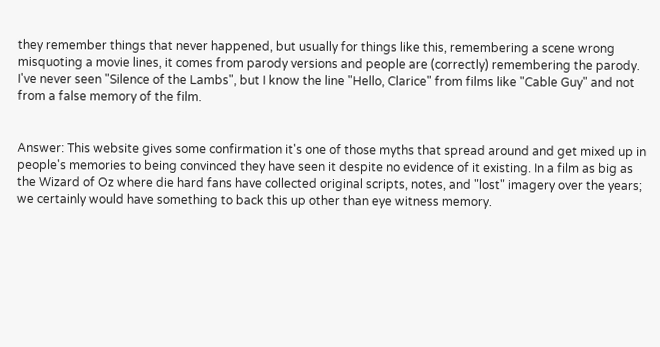they remember things that never happened, but usually for things like this, remembering a scene wrong misquoting a movie lines, it comes from parody versions and people are (correctly) remembering the parody. I've never seen "Silence of the Lambs", but I know the line "Hello, Clarice" from films like "Cable Guy" and not from a false memory of the film.


Answer: This website gives some confirmation it's one of those myths that spread around and get mixed up in people's memories to being convinced they have seen it despite no evidence of it existing. In a film as big as the Wizard of Oz where die hard fans have collected original scripts, notes, and "lost" imagery over the years; we certainly would have something to back this up other than eye witness memory.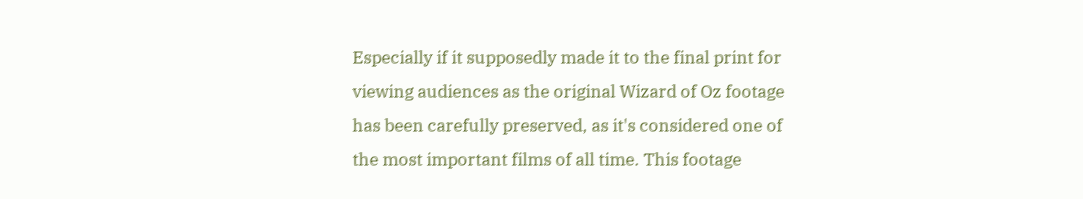Especially if it supposedly made it to the final print for viewing audiences as the original Wizard of Oz footage has been carefully preserved, as it's considered one of the most important films of all time. This footage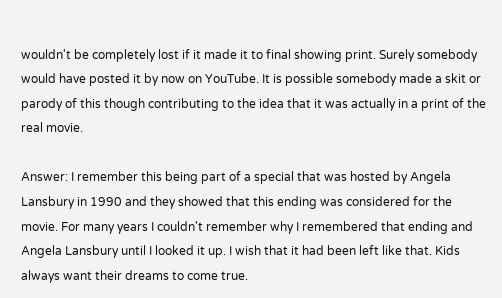wouldn't be completely lost if it made it to final showing print. Surely somebody would have posted it by now on YouTube. It is possible somebody made a skit or parody of this though contributing to the idea that it was actually in a print of the real movie.

Answer: I remember this being part of a special that was hosted by Angela Lansbury in 1990 and they showed that this ending was considered for the movie. For many years I couldn't remember why I remembered that ending and Angela Lansbury until I looked it up. I wish that it had been left like that. Kids always want their dreams to come true.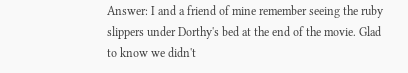Answer: I and a friend of mine remember seeing the ruby slippers under Dorthy's bed at the end of the movie. Glad to know we didn't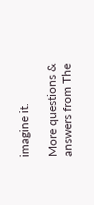imagine it.

More questions & answers from The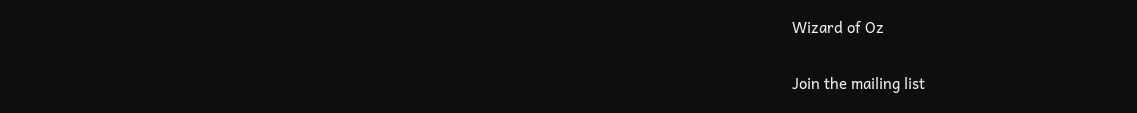Wizard of Oz

Join the mailing list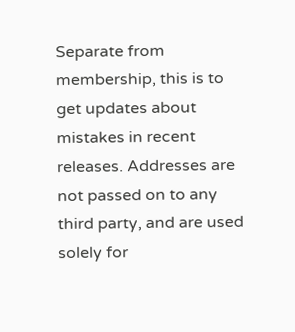Separate from membership, this is to get updates about mistakes in recent releases. Addresses are not passed on to any third party, and are used solely for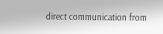direct communication from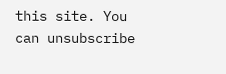this site. You can unsubscribe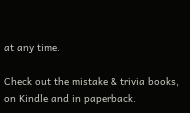at any time.

Check out the mistake & trivia books, on Kindle and in paperback.